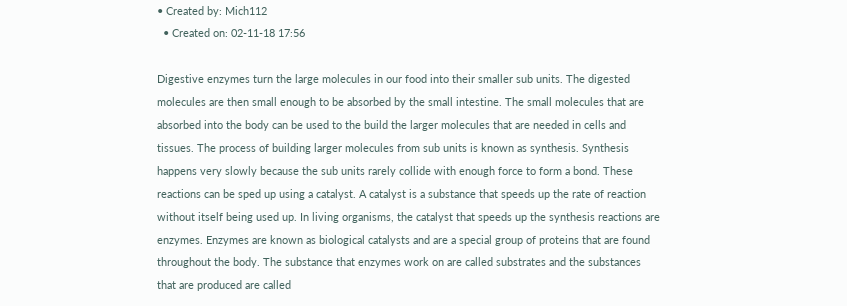• Created by: Mich112
  • Created on: 02-11-18 17:56

Digestive enzymes turn the large molecules in our food into their smaller sub units. The digested molecules are then small enough to be absorbed by the small intestine. The small molecules that are absorbed into the body can be used to the build the larger molecules that are needed in cells and tissues. The process of building larger molecules from sub units is known as synthesis. Synthesis happens very slowly because the sub units rarely collide with enough force to form a bond. These reactions can be sped up using a catalyst. A catalyst is a substance that speeds up the rate of reaction without itself being used up. In living organisms, the catalyst that speeds up the synthesis reactions are enzymes. Enzymes are known as biological catalysts and are a special group of proteins that are found throughout the body. The substance that enzymes work on are called substrates and the substances that are produced are called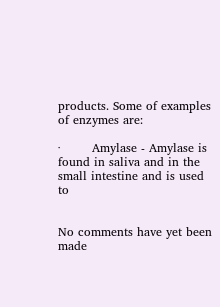products. Some of examples of enzymes are:

·        Amylase - Amylase is found in saliva and in the small intestine and is used to


No comments have yet been made